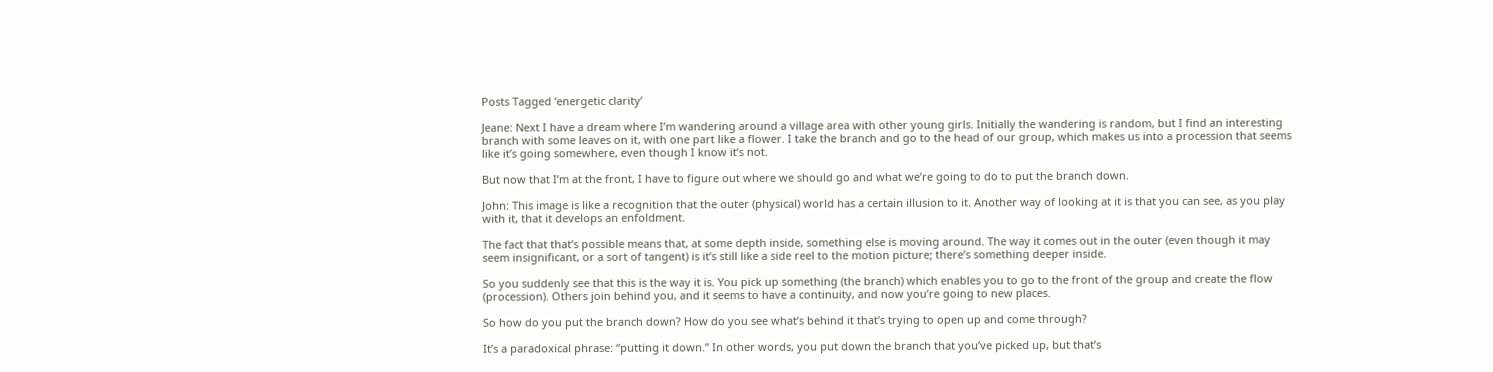Posts Tagged ‘energetic clarity’

Jeane: Next I have a dream where I’m wandering around a village area with other young girls. Initially the wandering is random, but I find an interesting branch with some leaves on it, with one part like a flower. I take the branch and go to the head of our group, which makes us into a procession that seems like it’s going somewhere, even though I know it’s not.

But now that I’m at the front, I have to figure out where we should go and what we’re going to do to put the branch down.

John: This image is like a recognition that the outer (physical) world has a certain illusion to it. Another way of looking at it is that you can see, as you play with it, that it develops an enfoldment.

The fact that that’s possible means that, at some depth inside, something else is moving around. The way it comes out in the outer (even though it may seem insignificant, or a sort of tangent) is it’s still like a side reel to the motion picture; there’s something deeper inside.

So you suddenly see that this is the way it is. You pick up something (the branch) which enables you to go to the front of the group and create the flow (procession). Others join behind you, and it seems to have a continuity, and now you’re going to new places.

So how do you put the branch down? How do you see what’s behind it that’s trying to open up and come through?

It’s a paradoxical phrase: “putting it down.” In other words, you put down the branch that you’ve picked up, but that’s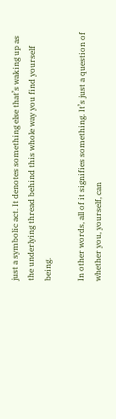just a symbolic act. It denotes something else that’s waking up as the underlying thread behind this whole way you find yourself being.

In other words, all of it signifies something. It’s just a question of whether you, yourself, can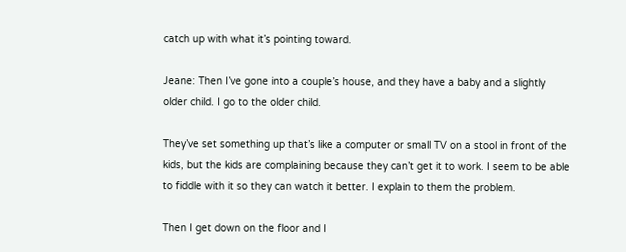catch up with what it’s pointing toward.

Jeane: Then I’ve gone into a couple’s house, and they have a baby and a slightly older child. I go to the older child.

They’ve set something up that’s like a computer or small TV on a stool in front of the kids, but the kids are complaining because they can’t get it to work. I seem to be able to fiddle with it so they can watch it better. I explain to them the problem.

Then I get down on the floor and I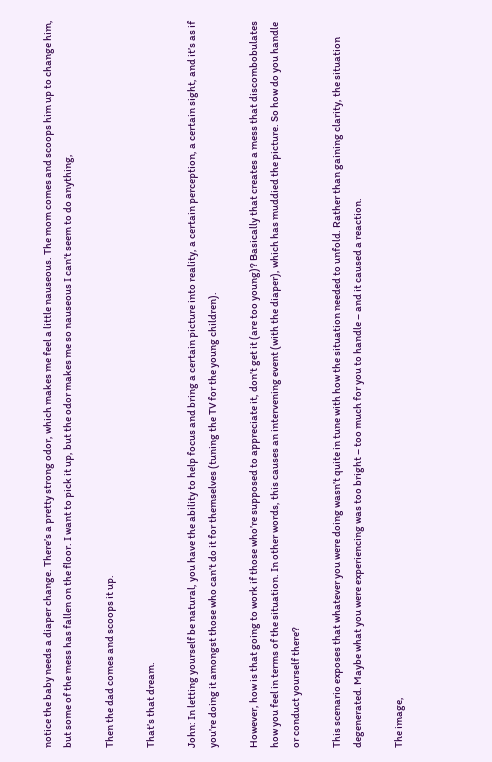notice the baby needs a diaper change. There’s a pretty strong odor, which makes me feel a little nauseous. The mom comes and scoops him up to change him, but some of the mess has fallen on the floor. I want to pick it up, but the odor makes me so nauseous I can’t seem to do anything,

Then the dad comes and scoops it up.

That’s that dream.

John: In letting yourself be natural, you have the ability to help focus and bring a certain picture into reality, a certain perception, a certain sight, and it’s as if you’re doing it amongst those who can’t do it for themselves (tuning the TV for the young children).

However, how is that going to work if those who’re supposed to appreciate it, don’t get it (are too young)? Basically that creates a mess that discombobulates how you feel in terms of the situation. In other words, this causes an intervening event (with the diaper), which has muddied the picture. So how do you handle or conduct yourself there?

This scenario exposes that whatever you were doing wasn’t quite in tune with how the situation needed to unfold. Rather than gaining clarity, the situation degenerated. Maybe what you were experiencing was too bright – too much for you to handle – and it caused a reaction.

The image,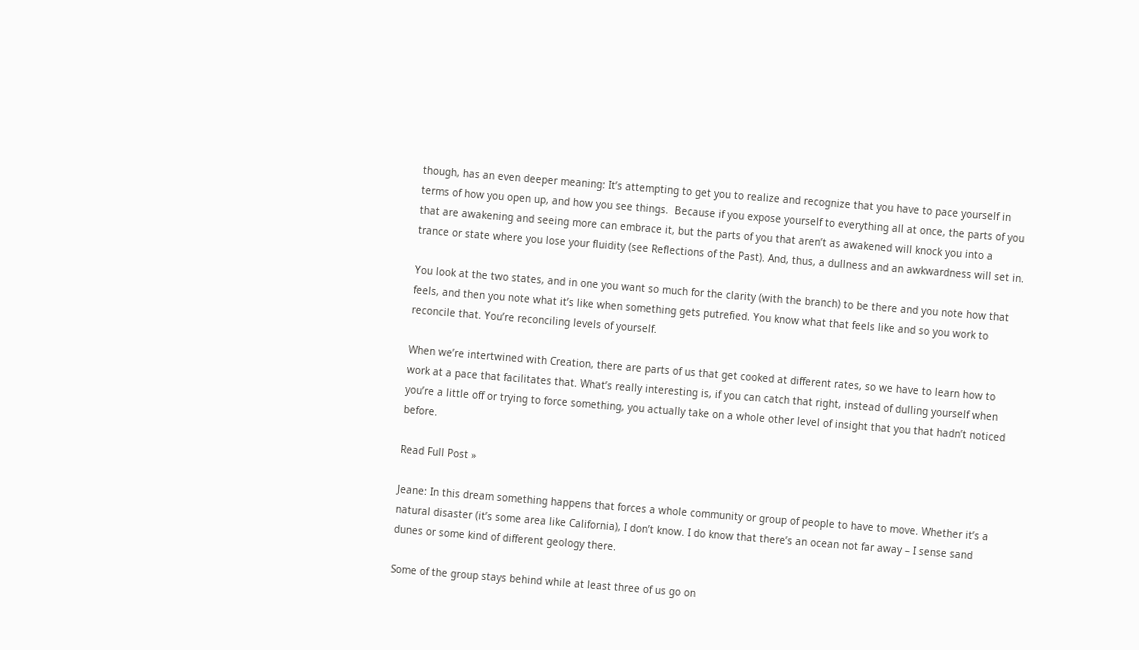though, has an even deeper meaning: It’s attempting to get you to realize and recognize that you have to pace yourself in terms of how you open up, and how you see things.  Because if you expose yourself to everything all at once, the parts of you that are awakening and seeing more can embrace it, but the parts of you that aren’t as awakened will knock you into a trance or state where you lose your fluidity (see Reflections of the Past). And, thus, a dullness and an awkwardness will set in.

You look at the two states, and in one you want so much for the clarity (with the branch) to be there and you note how that feels, and then you note what it’s like when something gets putrefied. You know what that feels like and so you work to reconcile that. You’re reconciling levels of yourself.

When we’re intertwined with Creation, there are parts of us that get cooked at different rates, so we have to learn how to work at a pace that facilitates that. What’s really interesting is, if you can catch that right, instead of dulling yourself when you’re a little off or trying to force something, you actually take on a whole other level of insight that you that hadn’t noticed before.

Read Full Post »

Jeane: In this dream something happens that forces a whole community or group of people to have to move. Whether it’s a natural disaster (it’s some area like California), I don’t know. I do know that there’s an ocean not far away – I sense sand dunes or some kind of different geology there.

Some of the group stays behind while at least three of us go on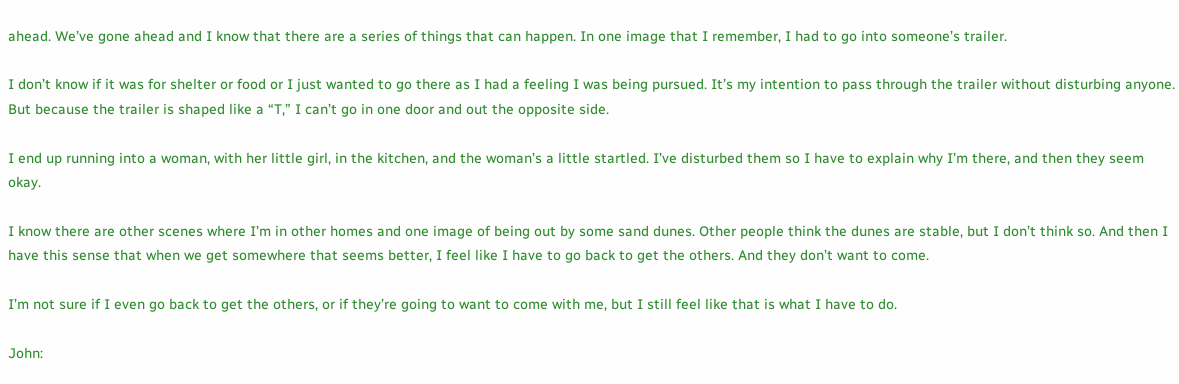ahead. We’ve gone ahead and I know that there are a series of things that can happen. In one image that I remember, I had to go into someone’s trailer.

I don’t know if it was for shelter or food or I just wanted to go there as I had a feeling I was being pursued. It’s my intention to pass through the trailer without disturbing anyone. But because the trailer is shaped like a “T,” I can’t go in one door and out the opposite side.

I end up running into a woman, with her little girl, in the kitchen, and the woman’s a little startled. I’ve disturbed them so I have to explain why I’m there, and then they seem okay.

I know there are other scenes where I’m in other homes and one image of being out by some sand dunes. Other people think the dunes are stable, but I don’t think so. And then I have this sense that when we get somewhere that seems better, I feel like I have to go back to get the others. And they don’t want to come.

I’m not sure if I even go back to get the others, or if they’re going to want to come with me, but I still feel like that is what I have to do.

John: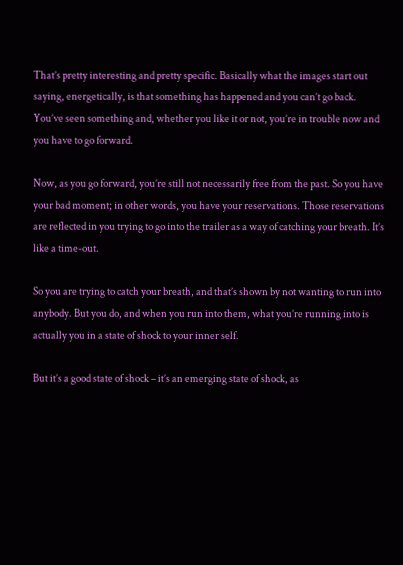That’s pretty interesting and pretty specific. Basically what the images start out saying, energetically, is that something has happened and you can’t go back. You’ve seen something and, whether you like it or not, you’re in trouble now and you have to go forward.

Now, as you go forward, you’re still not necessarily free from the past. So you have your bad moment; in other words, you have your reservations. Those reservations are reflected in you trying to go into the trailer as a way of catching your breath. It’s like a time-out.

So you are trying to catch your breath, and that’s shown by not wanting to run into anybody. But you do, and when you run into them, what you’re running into is actually you in a state of shock to your inner self.

But it’s a good state of shock – it’s an emerging state of shock, as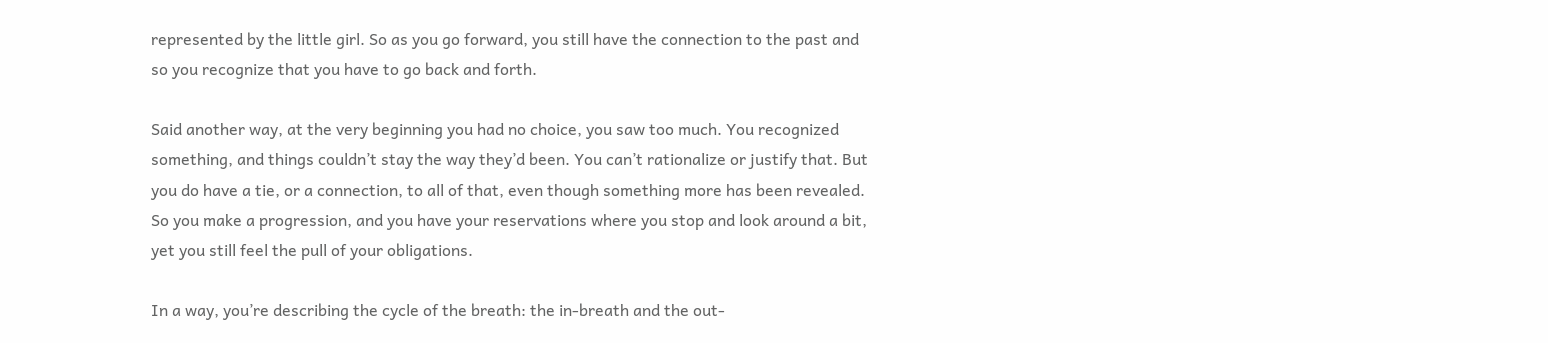represented by the little girl. So as you go forward, you still have the connection to the past and so you recognize that you have to go back and forth.

Said another way, at the very beginning you had no choice, you saw too much. You recognized something, and things couldn’t stay the way they’d been. You can’t rationalize or justify that. But you do have a tie, or a connection, to all of that, even though something more has been revealed. So you make a progression, and you have your reservations where you stop and look around a bit, yet you still feel the pull of your obligations.

In a way, you’re describing the cycle of the breath: the in-breath and the out-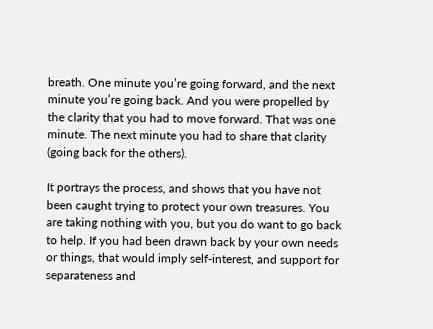breath. One minute you’re going forward, and the next minute you’re going back. And you were propelled by the clarity that you had to move forward. That was one minute. The next minute you had to share that clarity (going back for the others).

It portrays the process, and shows that you have not been caught trying to protect your own treasures. You are taking nothing with you, but you do want to go back to help. If you had been drawn back by your own needs or things, that would imply self-interest, and support for separateness and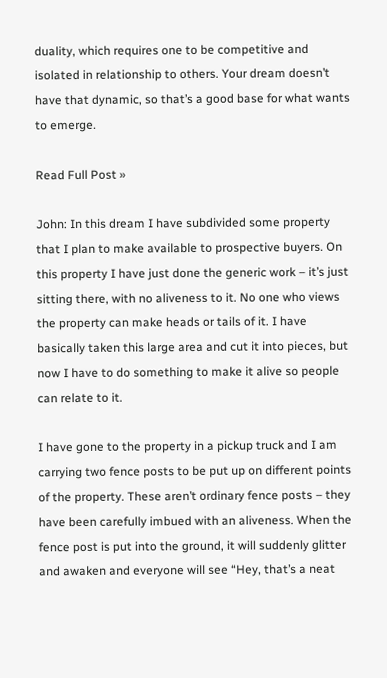duality, which requires one to be competitive and isolated in relationship to others. Your dream doesn’t have that dynamic, so that’s a good base for what wants to emerge.

Read Full Post »

John: In this dream I have subdivided some property that I plan to make available to prospective buyers. On this property I have just done the generic work – it’s just sitting there, with no aliveness to it. No one who views the property can make heads or tails of it. I have basically taken this large area and cut it into pieces, but now I have to do something to make it alive so people can relate to it.

I have gone to the property in a pickup truck and I am carrying two fence posts to be put up on different points of the property. These aren’t ordinary fence posts – they have been carefully imbued with an aliveness. When the fence post is put into the ground, it will suddenly glitter and awaken and everyone will see “Hey, that’s a neat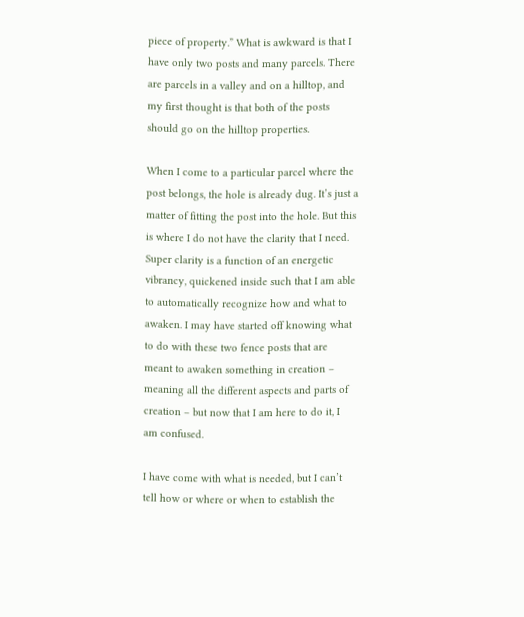piece of property.” What is awkward is that I have only two posts and many parcels. There are parcels in a valley and on a hilltop, and my first thought is that both of the posts should go on the hilltop properties.

When I come to a particular parcel where the post belongs, the hole is already dug. It’s just a matter of fitting the post into the hole. But this is where I do not have the clarity that I need. Super clarity is a function of an energetic vibrancy, quickened inside such that I am able to automatically recognize how and what to awaken. I may have started off knowing what to do with these two fence posts that are meant to awaken something in creation – meaning all the different aspects and parts of creation – but now that I am here to do it, I am confused.

I have come with what is needed, but I can’t tell how or where or when to establish the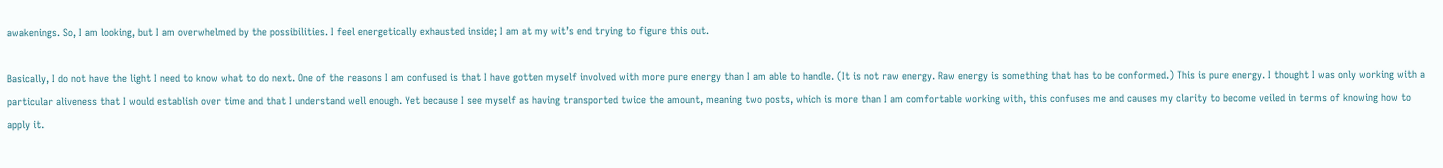awakenings. So, I am looking, but I am overwhelmed by the possibilities. I feel energetically exhausted inside; I am at my wit’s end trying to figure this out.

Basically, I do not have the light I need to know what to do next. One of the reasons I am confused is that I have gotten myself involved with more pure energy than I am able to handle. (It is not raw energy. Raw energy is something that has to be conformed.) This is pure energy. I thought I was only working with a particular aliveness that I would establish over time and that I understand well enough. Yet because I see myself as having transported twice the amount, meaning two posts, which is more than I am comfortable working with, this confuses me and causes my clarity to become veiled in terms of knowing how to apply it.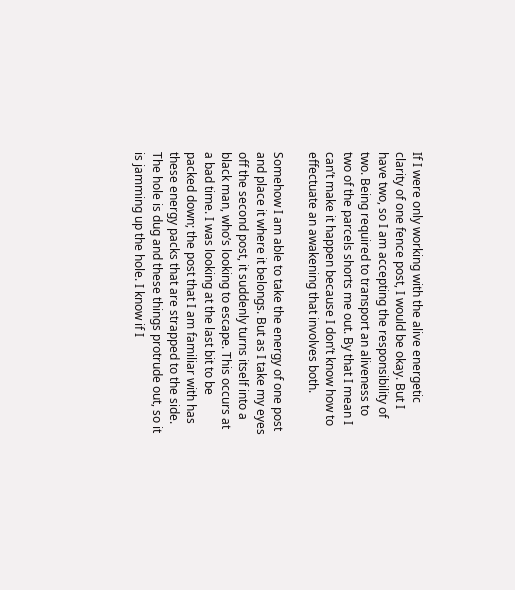If I were only working with the alive energetic clarity of one fence post, I would be okay. But I have two, so I am accepting the responsibility of two. Being required to transport an aliveness to two of the parcels shorts me out. By that I mean I can’t make it happen because I don’t know how to effectuate an awakening that involves both.

Somehow I am able to take the energy of one post and place it where it belongs. But as I take my eyes off the second post, it suddenly turns itself into a black man, who’s looking to escape. This occurs at a bad time. I was looking at the last bit to be packed down; the post that I am familiar with has these energy packs that are strapped to the side. The hole is dug and these things protrude out, so it is jamming up the hole. I know if I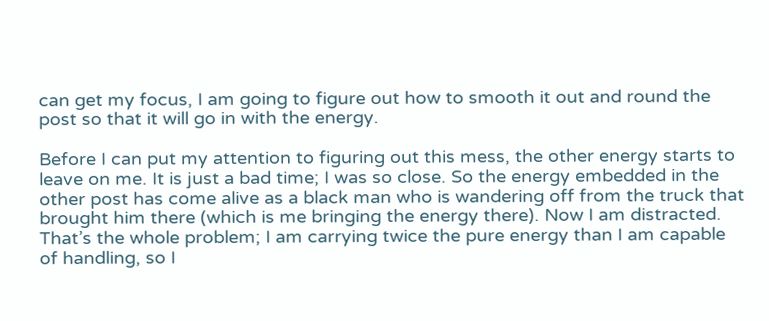can get my focus, I am going to figure out how to smooth it out and round the post so that it will go in with the energy.

Before I can put my attention to figuring out this mess, the other energy starts to leave on me. It is just a bad time; I was so close. So the energy embedded in the other post has come alive as a black man who is wandering off from the truck that brought him there (which is me bringing the energy there). Now I am distracted. That’s the whole problem; I am carrying twice the pure energy than I am capable of handling, so I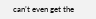can’t even get the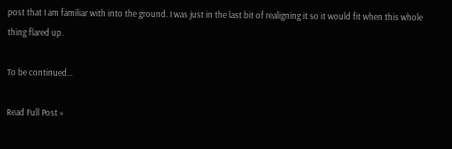post that I am familiar with into the ground. I was just in the last bit of realigning it so it would fit when this whole thing flared up.

To be continued…

Read Full Post »